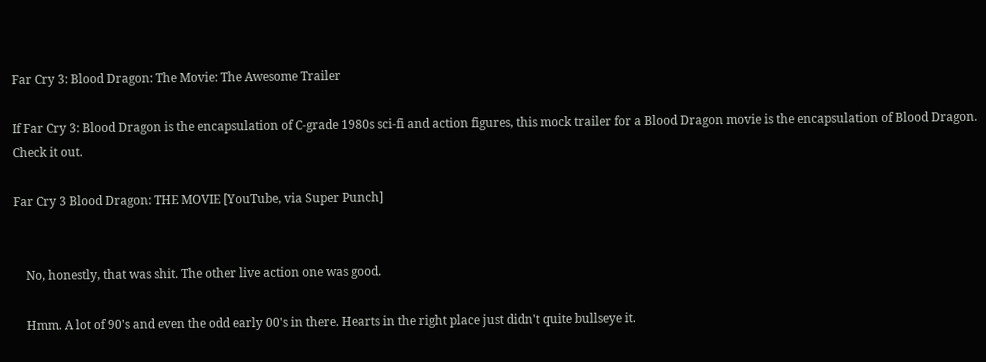Far Cry 3: Blood Dragon: The Movie: The Awesome Trailer

If Far Cry 3: Blood Dragon is the encapsulation of C-grade 1980s sci-fi and action figures, this mock trailer for a Blood Dragon movie is the encapsulation of Blood Dragon. Check it out.

Far Cry 3 Blood Dragon: THE MOVIE [YouTube, via Super Punch]


    No, honestly, that was shit. The other live action one was good.

    Hmm. A lot of 90's and even the odd early 00's in there. Hearts in the right place just didn't quite bullseye it.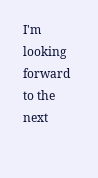I'm looking forward to the next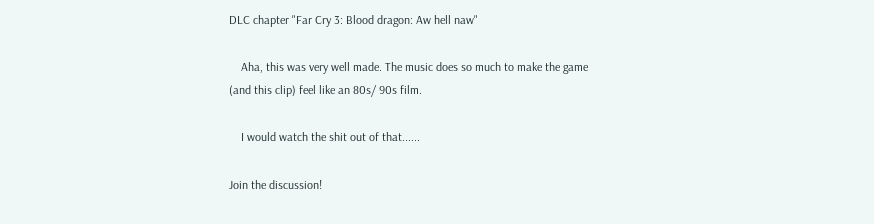DLC chapter "Far Cry 3: Blood dragon: Aw hell naw"

    Aha, this was very well made. The music does so much to make the game (and this clip) feel like an 80s/ 90s film.

    I would watch the shit out of that......

Join the discussion!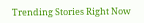Trending Stories Right Now